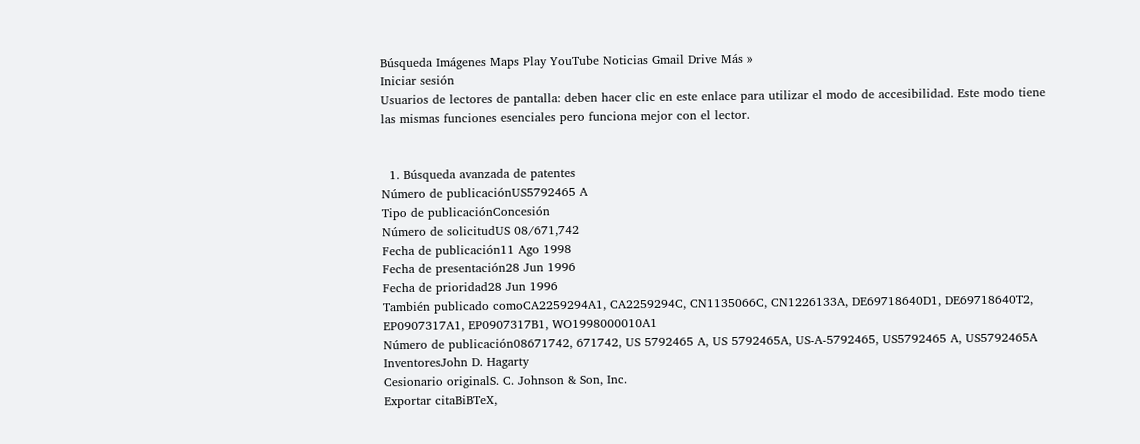Búsqueda Imágenes Maps Play YouTube Noticias Gmail Drive Más »
Iniciar sesión
Usuarios de lectores de pantalla: deben hacer clic en este enlace para utilizar el modo de accesibilidad. Este modo tiene las mismas funciones esenciales pero funciona mejor con el lector.


  1. Búsqueda avanzada de patentes
Número de publicaciónUS5792465 A
Tipo de publicaciónConcesión
Número de solicitudUS 08/671,742
Fecha de publicación11 Ago 1998
Fecha de presentación28 Jun 1996
Fecha de prioridad28 Jun 1996
También publicado comoCA2259294A1, CA2259294C, CN1135066C, CN1226133A, DE69718640D1, DE69718640T2, EP0907317A1, EP0907317B1, WO1998000010A1
Número de publicación08671742, 671742, US 5792465 A, US 5792465A, US-A-5792465, US5792465 A, US5792465A
InventoresJohn D. Hagarty
Cesionario originalS. C. Johnson & Son, Inc.
Exportar citaBiBTeX,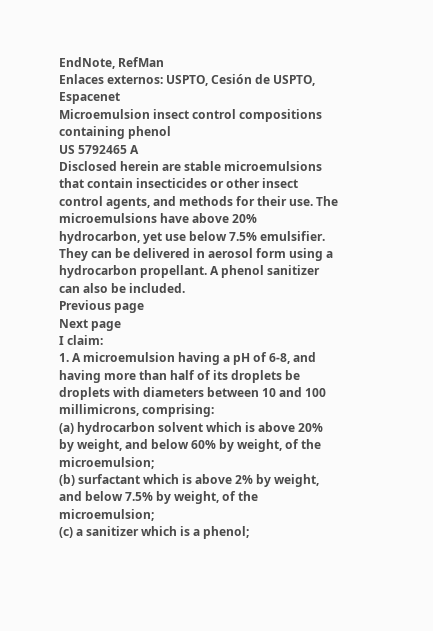EndNote, RefMan
Enlaces externos: USPTO, Cesión de USPTO, Espacenet
Microemulsion insect control compositions containing phenol
US 5792465 A
Disclosed herein are stable microemulsions that contain insecticides or other insect control agents, and methods for their use. The microemulsions have above 20% hydrocarbon, yet use below 7.5% emulsifier. They can be delivered in aerosol form using a hydrocarbon propellant. A phenol sanitizer can also be included.
Previous page
Next page
I claim:
1. A microemulsion having a pH of 6-8, and having more than half of its droplets be droplets with diameters between 10 and 100 millimicrons, comprising:
(a) hydrocarbon solvent which is above 20% by weight, and below 60% by weight, of the microemulsion;
(b) surfactant which is above 2% by weight, and below 7.5% by weight, of the microemulsion;
(c) a sanitizer which is a phenol;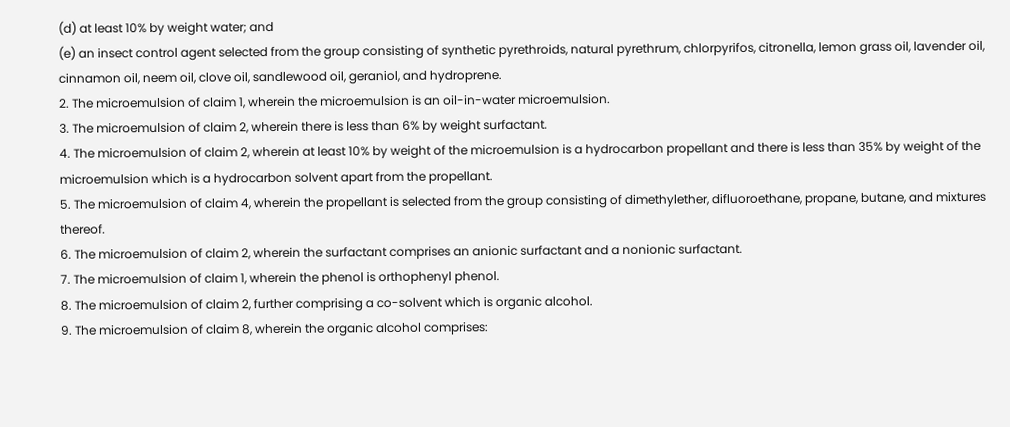(d) at least 10% by weight water; and
(e) an insect control agent selected from the group consisting of synthetic pyrethroids, natural pyrethrum, chlorpyrifos, citronella, lemon grass oil, lavender oil, cinnamon oil, neem oil, clove oil, sandlewood oil, geraniol, and hydroprene.
2. The microemulsion of claim 1, wherein the microemulsion is an oil-in-water microemulsion.
3. The microemulsion of claim 2, wherein there is less than 6% by weight surfactant.
4. The microemulsion of claim 2, wherein at least 10% by weight of the microemulsion is a hydrocarbon propellant and there is less than 35% by weight of the microemulsion which is a hydrocarbon solvent apart from the propellant.
5. The microemulsion of claim 4, wherein the propellant is selected from the group consisting of dimethylether, difluoroethane, propane, butane, and mixtures thereof.
6. The microemulsion of claim 2, wherein the surfactant comprises an anionic surfactant and a nonionic surfactant.
7. The microemulsion of claim 1, wherein the phenol is orthophenyl phenol.
8. The microemulsion of claim 2, further comprising a co-solvent which is organic alcohol.
9. The microemulsion of claim 8, wherein the organic alcohol comprises: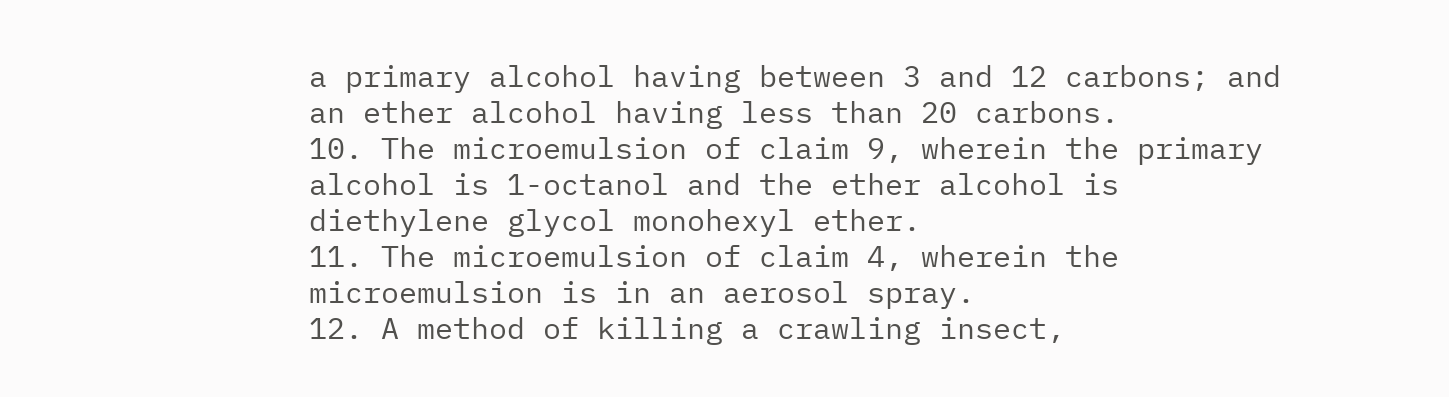a primary alcohol having between 3 and 12 carbons; and
an ether alcohol having less than 20 carbons.
10. The microemulsion of claim 9, wherein the primary alcohol is 1-octanol and the ether alcohol is diethylene glycol monohexyl ether.
11. The microemulsion of claim 4, wherein the microemulsion is in an aerosol spray.
12. A method of killing a crawling insect,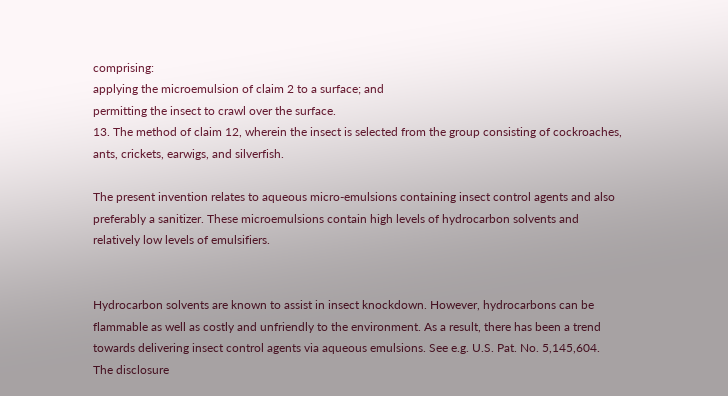comprising:
applying the microemulsion of claim 2 to a surface; and
permitting the insect to crawl over the surface.
13. The method of claim 12, wherein the insect is selected from the group consisting of cockroaches, ants, crickets, earwigs, and silverfish.

The present invention relates to aqueous micro-emulsions containing insect control agents and also preferably a sanitizer. These microemulsions contain high levels of hydrocarbon solvents and relatively low levels of emulsifiers.


Hydrocarbon solvents are known to assist in insect knockdown. However, hydrocarbons can be flammable as well as costly and unfriendly to the environment. As a result, there has been a trend towards delivering insect control agents via aqueous emulsions. See e.g. U.S. Pat. No. 5,145,604. The disclosure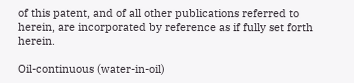of this patent, and of all other publications referred to herein, are incorporated by reference as if fully set forth herein.

Oil-continuous (water-in-oil)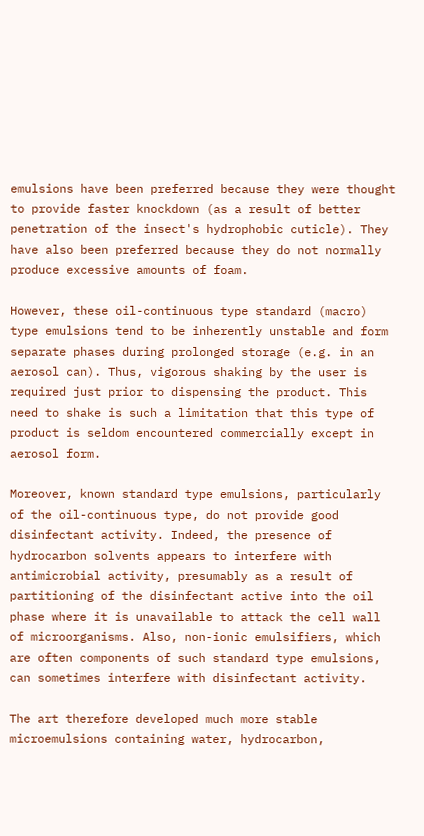emulsions have been preferred because they were thought to provide faster knockdown (as a result of better penetration of the insect's hydrophobic cuticle). They have also been preferred because they do not normally produce excessive amounts of foam.

However, these oil-continuous type standard (macro) type emulsions tend to be inherently unstable and form separate phases during prolonged storage (e.g. in an aerosol can). Thus, vigorous shaking by the user is required just prior to dispensing the product. This need to shake is such a limitation that this type of product is seldom encountered commercially except in aerosol form.

Moreover, known standard type emulsions, particularly of the oil-continuous type, do not provide good disinfectant activity. Indeed, the presence of hydrocarbon solvents appears to interfere with antimicrobial activity, presumably as a result of partitioning of the disinfectant active into the oil phase where it is unavailable to attack the cell wall of microorganisms. Also, non-ionic emulsifiers, which are often components of such standard type emulsions, can sometimes interfere with disinfectant activity.

The art therefore developed much more stable microemulsions containing water, hydrocarbon,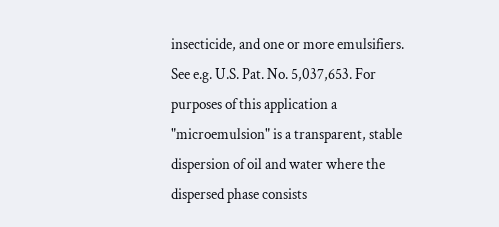insecticide, and one or more emulsifiers. See e.g. U.S. Pat. No. 5,037,653. For purposes of this application a "microemulsion" is a transparent, stable dispersion of oil and water where the dispersed phase consists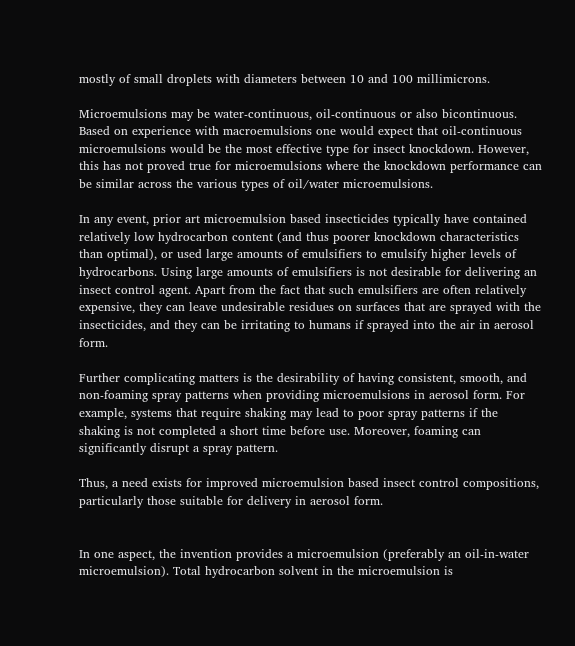mostly of small droplets with diameters between 10 and 100 millimicrons.

Microemulsions may be water-continuous, oil-continuous or also bicontinuous. Based on experience with macroemulsions one would expect that oil-continuous microemulsions would be the most effective type for insect knockdown. However, this has not proved true for microemulsions where the knockdown performance can be similar across the various types of oil/water microemulsions.

In any event, prior art microemulsion based insecticides typically have contained relatively low hydrocarbon content (and thus poorer knockdown characteristics than optimal), or used large amounts of emulsifiers to emulsify higher levels of hydrocarbons. Using large amounts of emulsifiers is not desirable for delivering an insect control agent. Apart from the fact that such emulsifiers are often relatively expensive, they can leave undesirable residues on surfaces that are sprayed with the insecticides, and they can be irritating to humans if sprayed into the air in aerosol form.

Further complicating matters is the desirability of having consistent, smooth, and non-foaming spray patterns when providing microemulsions in aerosol form. For example, systems that require shaking may lead to poor spray patterns if the shaking is not completed a short time before use. Moreover, foaming can significantly disrupt a spray pattern.

Thus, a need exists for improved microemulsion based insect control compositions, particularly those suitable for delivery in aerosol form.


In one aspect, the invention provides a microemulsion (preferably an oil-in-water microemulsion). Total hydrocarbon solvent in the microemulsion is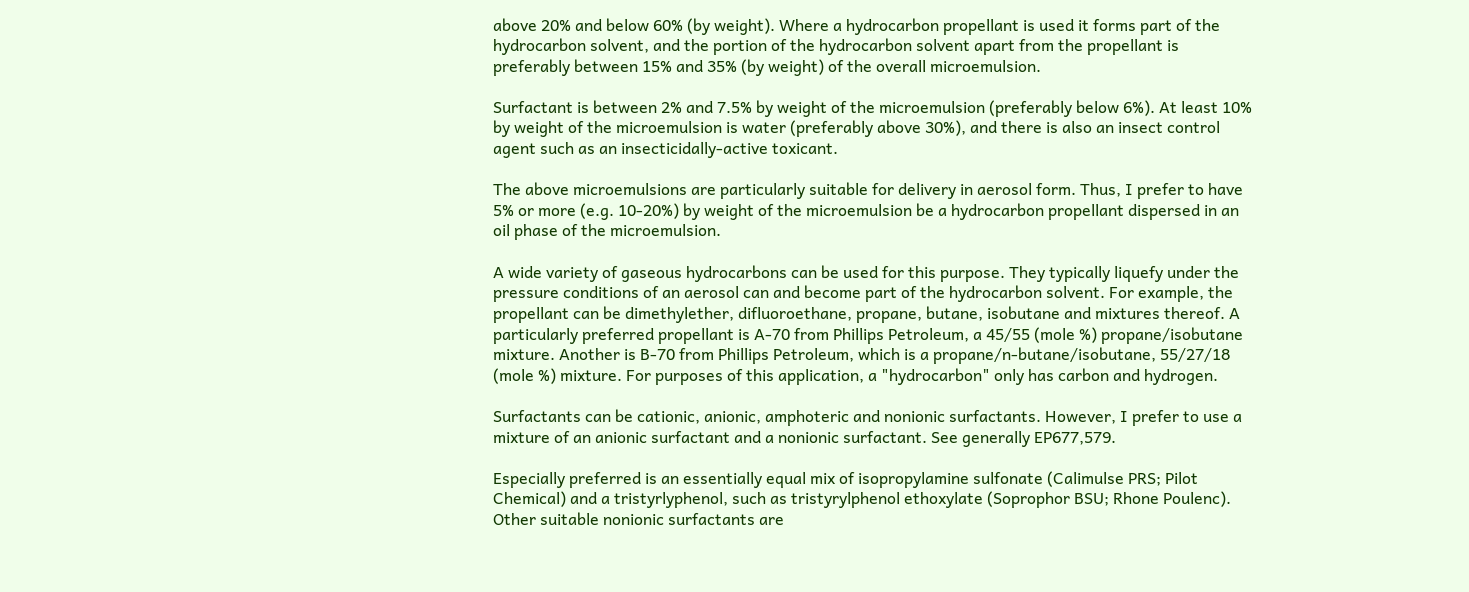above 20% and below 60% (by weight). Where a hydrocarbon propellant is used it forms part of the hydrocarbon solvent, and the portion of the hydrocarbon solvent apart from the propellant is preferably between 15% and 35% (by weight) of the overall microemulsion.

Surfactant is between 2% and 7.5% by weight of the microemulsion (preferably below 6%). At least 10% by weight of the microemulsion is water (preferably above 30%), and there is also an insect control agent such as an insecticidally-active toxicant.

The above microemulsions are particularly suitable for delivery in aerosol form. Thus, I prefer to have 5% or more (e.g. 10-20%) by weight of the microemulsion be a hydrocarbon propellant dispersed in an oil phase of the microemulsion.

A wide variety of gaseous hydrocarbons can be used for this purpose. They typically liquefy under the pressure conditions of an aerosol can and become part of the hydrocarbon solvent. For example, the propellant can be dimethylether, difluoroethane, propane, butane, isobutane and mixtures thereof. A particularly preferred propellant is A-70 from Phillips Petroleum, a 45/55 (mole %) propane/isobutane mixture. Another is B-70 from Phillips Petroleum, which is a propane/n-butane/isobutane, 55/27/18 (mole %) mixture. For purposes of this application, a "hydrocarbon" only has carbon and hydrogen.

Surfactants can be cationic, anionic, amphoteric and nonionic surfactants. However, I prefer to use a mixture of an anionic surfactant and a nonionic surfactant. See generally EP677,579.

Especially preferred is an essentially equal mix of isopropylamine sulfonate (Calimulse PRS; Pilot Chemical) and a tristyrlyphenol, such as tristyrylphenol ethoxylate (Soprophor BSU; Rhone Poulenc). Other suitable nonionic surfactants are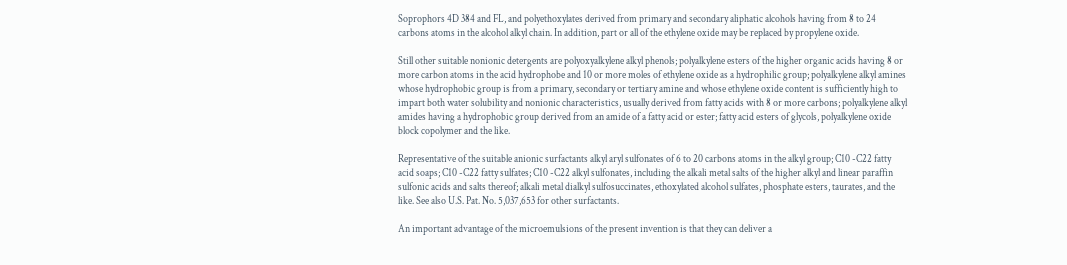Soprophors 4D 384 and FL, and polyethoxylates derived from primary and secondary aliphatic alcohols having from 8 to 24 carbons atoms in the alcohol alkyl chain. In addition, part or all of the ethylene oxide may be replaced by propylene oxide.

Still other suitable nonionic detergents are polyoxyalkylene alkyl phenols; polyalkylene esters of the higher organic acids having 8 or more carbon atoms in the acid hydrophobe and 10 or more moles of ethylene oxide as a hydrophilic group; polyalkylene alkyl amines whose hydrophobic group is from a primary, secondary or tertiary amine and whose ethylene oxide content is sufficiently high to impart both water solubility and nonionic characteristics, usually derived from fatty acids with 8 or more carbons; polyalkylene alkyl amides having a hydrophobic group derived from an amide of a fatty acid or ester; fatty acid esters of glycols, polyalkylene oxide block copolymer and the like.

Representative of the suitable anionic surfactants alkyl aryl sulfonates of 6 to 20 carbons atoms in the alkyl group; C10 -C22 fatty acid soaps; C10 -C22 fatty sulfates; C10 -C22 alkyl sulfonates, including the alkali metal salts of the higher alkyl and linear paraffin sulfonic acids and salts thereof; alkali metal dialkyl sulfosuccinates, ethoxylated alcohol sulfates, phosphate esters, taurates, and the like. See also U.S. Pat. No. 5,037,653 for other surfactants.

An important advantage of the microemulsions of the present invention is that they can deliver a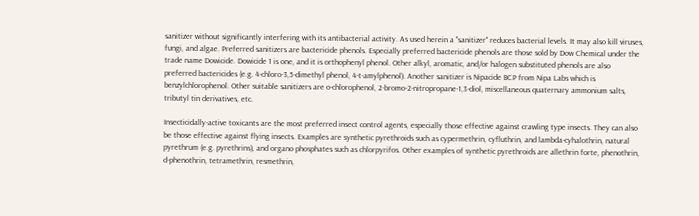sanitizer without significantly interfering with its antibacterial activity. As used herein a "sanitizer" reduces bacterial levels. It may also kill viruses, fungi, and algae. Preferred sanitizers are bactericide phenols. Especially preferred bactericide phenols are those sold by Dow Chemical under the trade name Dowicide. Dowicide 1 is one, and it is orthophenyl phenol. Other alkyl, aromatic, and/or halogen substituted phenols are also preferred bactericides (e.g. 4-chloro-3,5-dimethyl phenol, 4-t-amylphenol). Another sanitizer is Nipacide BCP from Nipa Labs which is benzylchlorophenol. Other suitable sanitizers are o-chlorophenol, 2-bromo-2-nitropropane-1,3-diol, miscellaneous quaternary ammonium salts, tributyl tin derivatives, etc.

Insecticidally-active toxicants are the most preferred insect control agents, especially those effective against crawling type insects. They can also be those effective against flying insects. Examples are synthetic pyrethroids such as cypermethrin, cyfluthrin, and lambda-cyhalothrin, natural pyrethrum (e.g. pyrethrins), and organo phosphates such as chlorpyrifos. Other examples of synthetic pyrethroids are allethrin forte, phenothrin, d-phenothrin, tetramethrin, resmethrin,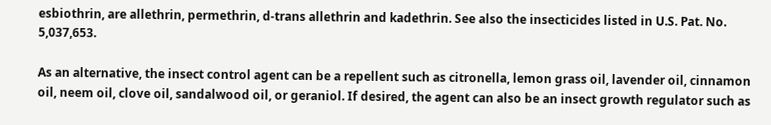esbiothrin, are allethrin, permethrin, d-trans allethrin and kadethrin. See also the insecticides listed in U.S. Pat. No. 5,037,653.

As an alternative, the insect control agent can be a repellent such as citronella, lemon grass oil, lavender oil, cinnamon oil, neem oil, clove oil, sandalwood oil, or geraniol. If desired, the agent can also be an insect growth regulator such as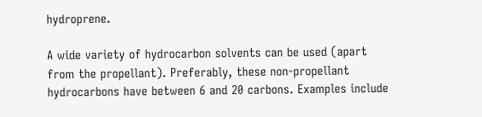hydroprene.

A wide variety of hydrocarbon solvents can be used (apart from the propellant). Preferably, these non-propellant hydrocarbons have between 6 and 20 carbons. Examples include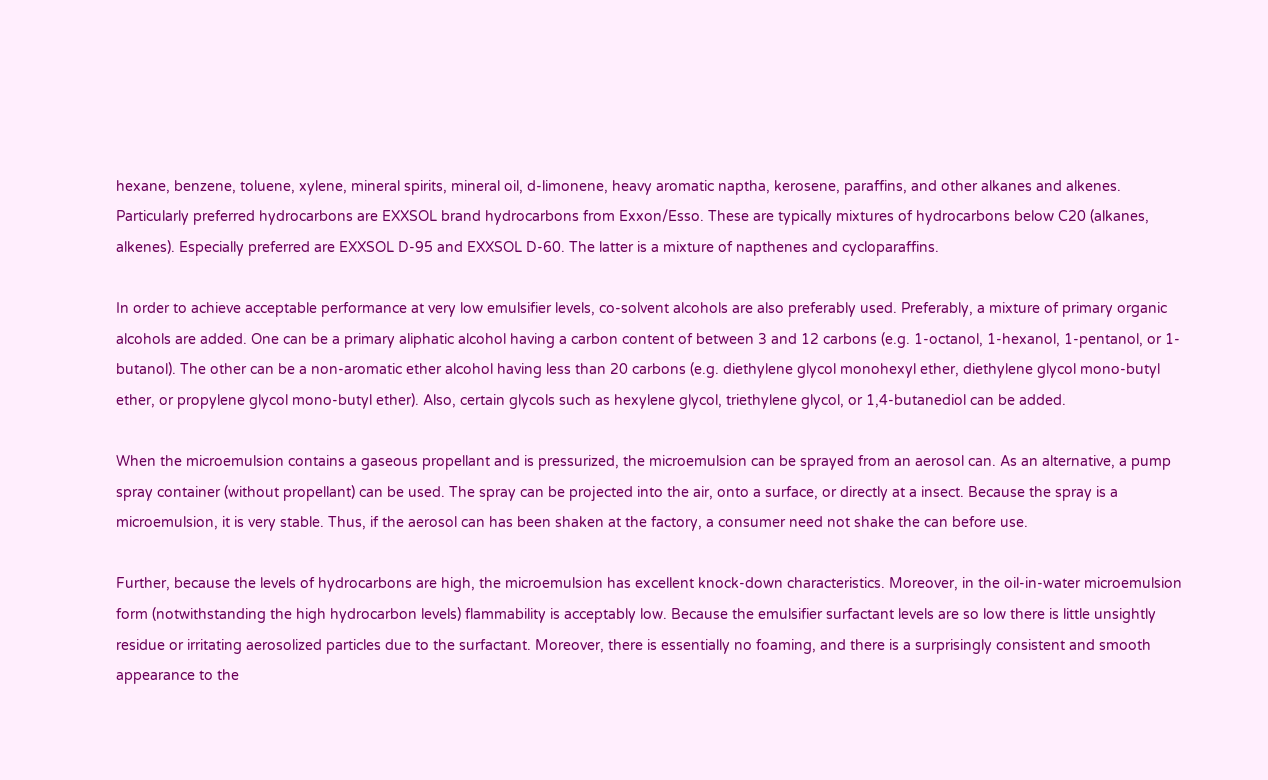hexane, benzene, toluene, xylene, mineral spirits, mineral oil, d-limonene, heavy aromatic naptha, kerosene, paraffins, and other alkanes and alkenes. Particularly preferred hydrocarbons are EXXSOL brand hydrocarbons from Exxon/Esso. These are typically mixtures of hydrocarbons below C20 (alkanes, alkenes). Especially preferred are EXXSOL D-95 and EXXSOL D-60. The latter is a mixture of napthenes and cycloparaffins.

In order to achieve acceptable performance at very low emulsifier levels, co-solvent alcohols are also preferably used. Preferably, a mixture of primary organic alcohols are added. One can be a primary aliphatic alcohol having a carbon content of between 3 and 12 carbons (e.g. 1-octanol, 1-hexanol, 1-pentanol, or 1-butanol). The other can be a non-aromatic ether alcohol having less than 20 carbons (e.g. diethylene glycol monohexyl ether, diethylene glycol mono-butyl ether, or propylene glycol mono-butyl ether). Also, certain glycols such as hexylene glycol, triethylene glycol, or 1,4-butanediol can be added.

When the microemulsion contains a gaseous propellant and is pressurized, the microemulsion can be sprayed from an aerosol can. As an alternative, a pump spray container (without propellant) can be used. The spray can be projected into the air, onto a surface, or directly at a insect. Because the spray is a microemulsion, it is very stable. Thus, if the aerosol can has been shaken at the factory, a consumer need not shake the can before use.

Further, because the levels of hydrocarbons are high, the microemulsion has excellent knock-down characteristics. Moreover, in the oil-in-water microemulsion form (notwithstanding the high hydrocarbon levels) flammability is acceptably low. Because the emulsifier surfactant levels are so low there is little unsightly residue or irritating aerosolized particles due to the surfactant. Moreover, there is essentially no foaming, and there is a surprisingly consistent and smooth appearance to the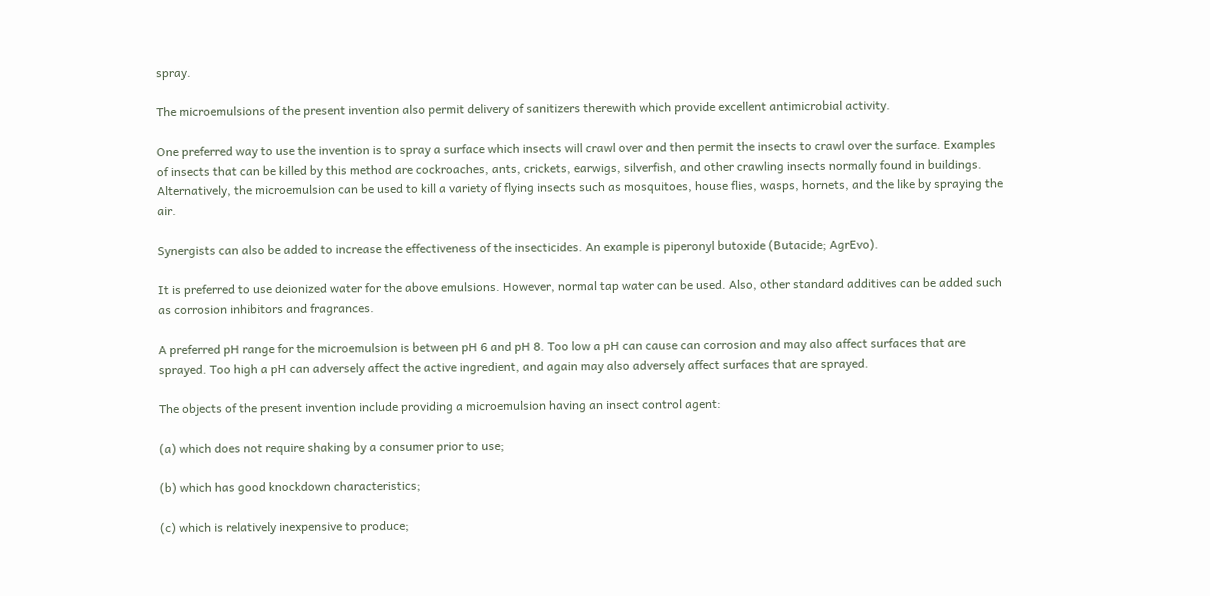spray.

The microemulsions of the present invention also permit delivery of sanitizers therewith which provide excellent antimicrobial activity.

One preferred way to use the invention is to spray a surface which insects will crawl over and then permit the insects to crawl over the surface. Examples of insects that can be killed by this method are cockroaches, ants, crickets, earwigs, silverfish, and other crawling insects normally found in buildings. Alternatively, the microemulsion can be used to kill a variety of flying insects such as mosquitoes, house flies, wasps, hornets, and the like by spraying the air.

Synergists can also be added to increase the effectiveness of the insecticides. An example is piperonyl butoxide (Butacide; AgrEvo).

It is preferred to use deionized water for the above emulsions. However, normal tap water can be used. Also, other standard additives can be added such as corrosion inhibitors and fragrances.

A preferred pH range for the microemulsion is between pH 6 and pH 8. Too low a pH can cause can corrosion and may also affect surfaces that are sprayed. Too high a pH can adversely affect the active ingredient, and again may also adversely affect surfaces that are sprayed.

The objects of the present invention include providing a microemulsion having an insect control agent:

(a) which does not require shaking by a consumer prior to use;

(b) which has good knockdown characteristics;

(c) which is relatively inexpensive to produce;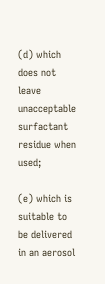(d) which does not leave unacceptable surfactant residue when used;

(e) which is suitable to be delivered in an aerosol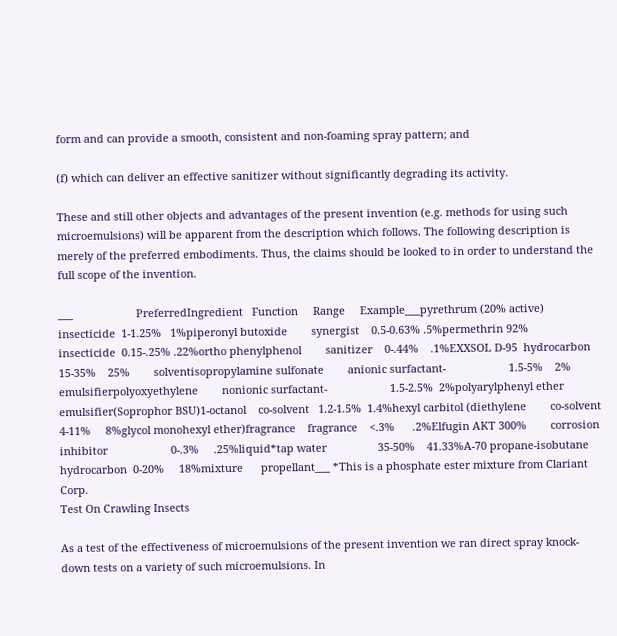form and can provide a smooth, consistent and non-foaming spray pattern; and

(f) which can deliver an effective sanitizer without significantly degrading its activity.

These and still other objects and advantages of the present invention (e.g. methods for using such microemulsions) will be apparent from the description which follows. The following description is merely of the preferred embodiments. Thus, the claims should be looked to in order to understand the full scope of the invention.

___                     PreferredIngredient   Function     Range     Example___pyrethrum (20% active)        insecticide  1-1.25%   1%piperonyl butoxide        synergist    0.5-0.63% .5%permethrin 92%        insecticide  0.15-.25% .22%ortho phenylphenol        sanitizer    0-.44%    .1%EXXSOL D-95  hydrocarbon  15-35%    25%        solventisopropylamine sulfonate        anionic surfactant-                     1.5-5%    2%        emulsifierpolyoxyethylene        nonionic surfactant-                     1.5-2.5%  2%polyarylphenyl ether        emulsifier(Soprophor BSU)1-octanol    co-solvent   1.2-1.5%  1.4%hexyl carbitol (diethylene        co-solvent   4-11%     8%glycol monohexyl ether)fragrance    fragrance    <.3%      .2%Elfugin AKT 300%        corrosion inhibitor                     0-.3%     .25%liquid*tap water                 35-50%    41.33%A-70 propane-isobutane        hydrocarbon  0-20%     18%mixture      propellant___ *This is a phosphate ester mixture from Clariant Corp.
Test On Crawling Insects

As a test of the effectiveness of microemulsions of the present invention we ran direct spray knock-down tests on a variety of such microemulsions. In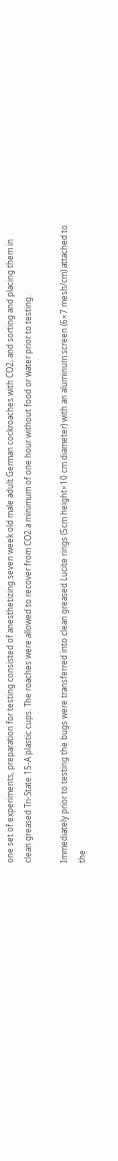one set of experiments, preparation for testing consisted of anesthetizing seven week old male adult German cockroaches with CO2, and sorting and placing them in clean greased Tri-State 15-A plastic cups. The roaches were allowed to recover from CO2 a minimum of one hour without food or water prior to testing.

Immediately prior to testing the bugs were transferred into clean greased Lucite rings (5cm height×10 cm diameter) with an aluminum screen (6×7 mesh/cm) attached to the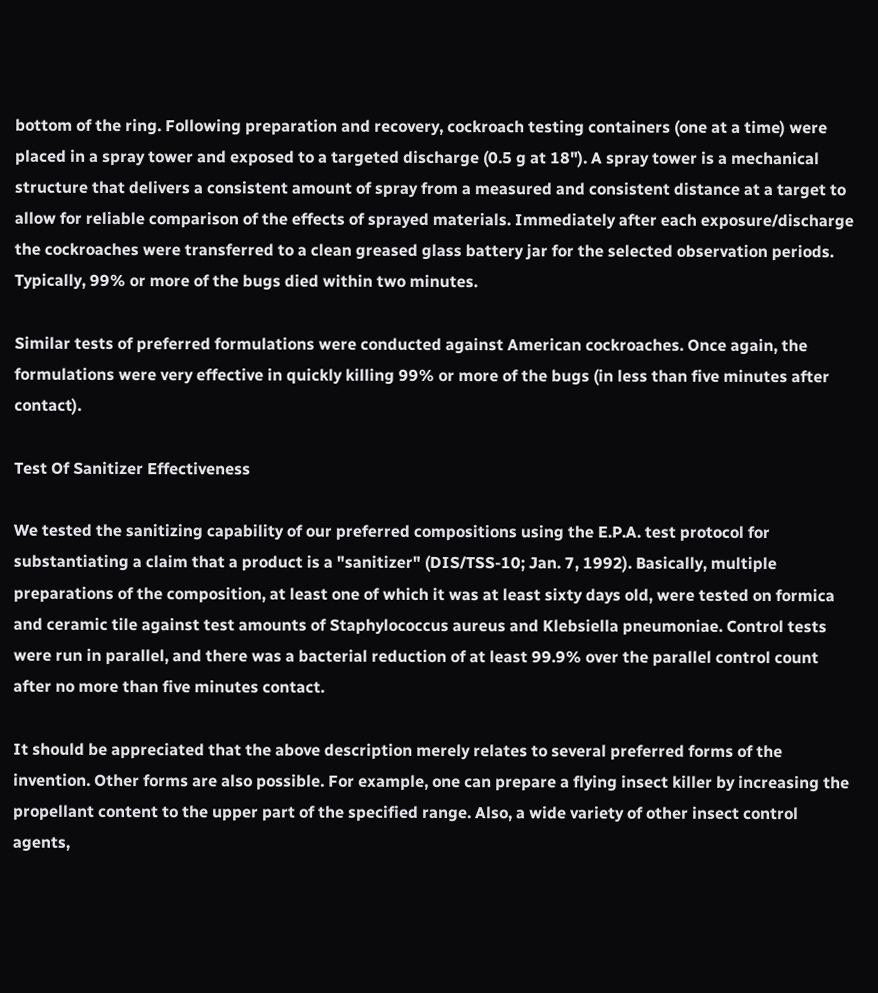bottom of the ring. Following preparation and recovery, cockroach testing containers (one at a time) were placed in a spray tower and exposed to a targeted discharge (0.5 g at 18"). A spray tower is a mechanical structure that delivers a consistent amount of spray from a measured and consistent distance at a target to allow for reliable comparison of the effects of sprayed materials. Immediately after each exposure/discharge the cockroaches were transferred to a clean greased glass battery jar for the selected observation periods. Typically, 99% or more of the bugs died within two minutes.

Similar tests of preferred formulations were conducted against American cockroaches. Once again, the formulations were very effective in quickly killing 99% or more of the bugs (in less than five minutes after contact).

Test Of Sanitizer Effectiveness

We tested the sanitizing capability of our preferred compositions using the E.P.A. test protocol for substantiating a claim that a product is a "sanitizer" (DIS/TSS-10; Jan. 7, 1992). Basically, multiple preparations of the composition, at least one of which it was at least sixty days old, were tested on formica and ceramic tile against test amounts of Staphylococcus aureus and Klebsiella pneumoniae. Control tests were run in parallel, and there was a bacterial reduction of at least 99.9% over the parallel control count after no more than five minutes contact.

It should be appreciated that the above description merely relates to several preferred forms of the invention. Other forms are also possible. For example, one can prepare a flying insect killer by increasing the propellant content to the upper part of the specified range. Also, a wide variety of other insect control agents,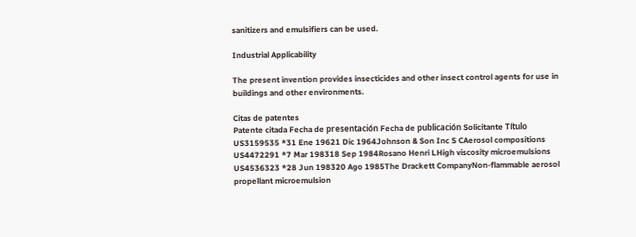sanitizers and emulsifiers can be used.

Industrial Applicability

The present invention provides insecticides and other insect control agents for use in buildings and other environments.

Citas de patentes
Patente citada Fecha de presentación Fecha de publicación Solicitante Título
US3159535 *31 Ene 19621 Dic 1964Johnson & Son Inc S CAerosol compositions
US4472291 *7 Mar 198318 Sep 1984Rosano Henri LHigh viscosity microemulsions
US4536323 *28 Jun 198320 Ago 1985The Drackett CompanyNon-flammable aerosol propellant microemulsion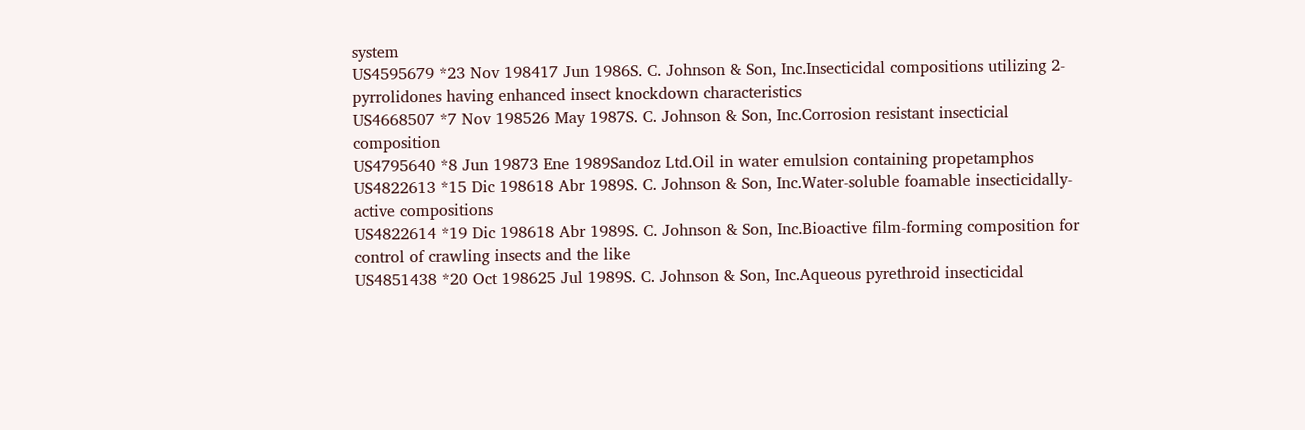system
US4595679 *23 Nov 198417 Jun 1986S. C. Johnson & Son, Inc.Insecticidal compositions utilizing 2-pyrrolidones having enhanced insect knockdown characteristics
US4668507 *7 Nov 198526 May 1987S. C. Johnson & Son, Inc.Corrosion resistant insecticial composition
US4795640 *8 Jun 19873 Ene 1989Sandoz Ltd.Oil in water emulsion containing propetamphos
US4822613 *15 Dic 198618 Abr 1989S. C. Johnson & Son, Inc.Water-soluble foamable insecticidally-active compositions
US4822614 *19 Dic 198618 Abr 1989S. C. Johnson & Son, Inc.Bioactive film-forming composition for control of crawling insects and the like
US4851438 *20 Oct 198625 Jul 1989S. C. Johnson & Son, Inc.Aqueous pyrethroid insecticidal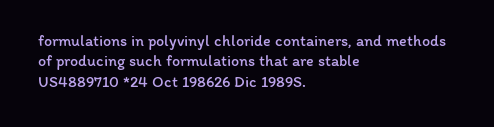formulations in polyvinyl chloride containers, and methods of producing such formulations that are stable
US4889710 *24 Oct 198626 Dic 1989S.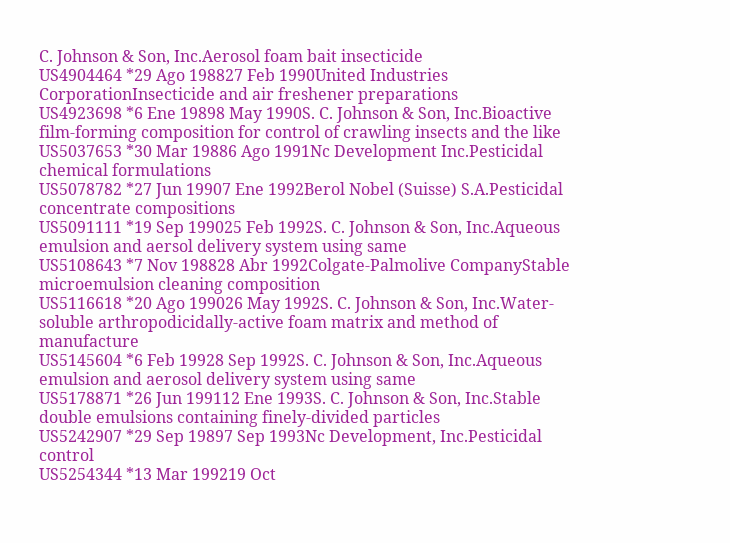C. Johnson & Son, Inc.Aerosol foam bait insecticide
US4904464 *29 Ago 198827 Feb 1990United Industries CorporationInsecticide and air freshener preparations
US4923698 *6 Ene 19898 May 1990S. C. Johnson & Son, Inc.Bioactive film-forming composition for control of crawling insects and the like
US5037653 *30 Mar 19886 Ago 1991Nc Development Inc.Pesticidal chemical formulations
US5078782 *27 Jun 19907 Ene 1992Berol Nobel (Suisse) S.A.Pesticidal concentrate compositions
US5091111 *19 Sep 199025 Feb 1992S. C. Johnson & Son, Inc.Aqueous emulsion and aersol delivery system using same
US5108643 *7 Nov 198828 Abr 1992Colgate-Palmolive CompanyStable microemulsion cleaning composition
US5116618 *20 Ago 199026 May 1992S. C. Johnson & Son, Inc.Water-soluble arthropodicidally-active foam matrix and method of manufacture
US5145604 *6 Feb 19928 Sep 1992S. C. Johnson & Son, Inc.Aqueous emulsion and aerosol delivery system using same
US5178871 *26 Jun 199112 Ene 1993S. C. Johnson & Son, Inc.Stable double emulsions containing finely-divided particles
US5242907 *29 Sep 19897 Sep 1993Nc Development, Inc.Pesticidal control
US5254344 *13 Mar 199219 Oct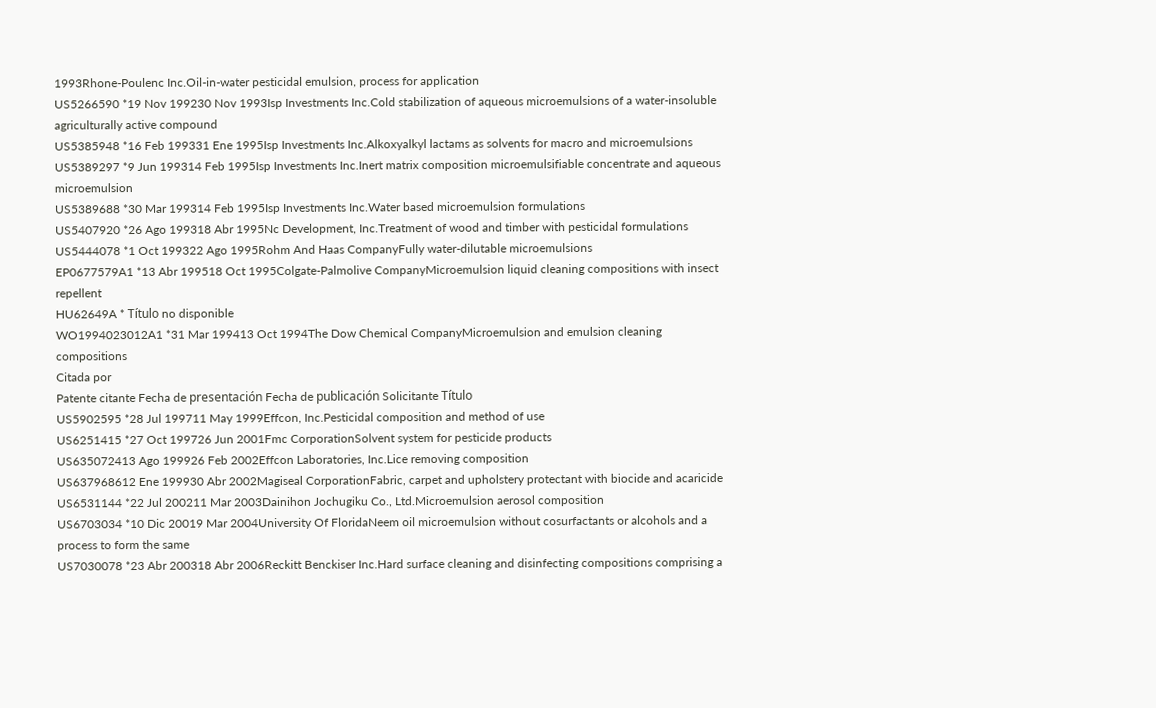1993Rhone-Poulenc Inc.Oil-in-water pesticidal emulsion, process for application
US5266590 *19 Nov 199230 Nov 1993Isp Investments Inc.Cold stabilization of aqueous microemulsions of a water-insoluble agriculturally active compound
US5385948 *16 Feb 199331 Ene 1995Isp Investments Inc.Alkoxyalkyl lactams as solvents for macro and microemulsions
US5389297 *9 Jun 199314 Feb 1995Isp Investments Inc.Inert matrix composition microemulsifiable concentrate and aqueous microemulsion
US5389688 *30 Mar 199314 Feb 1995Isp Investments Inc.Water based microemulsion formulations
US5407920 *26 Ago 199318 Abr 1995Nc Development, Inc.Treatment of wood and timber with pesticidal formulations
US5444078 *1 Oct 199322 Ago 1995Rohm And Haas CompanyFully water-dilutable microemulsions
EP0677579A1 *13 Abr 199518 Oct 1995Colgate-Palmolive CompanyMicroemulsion liquid cleaning compositions with insect repellent
HU62649A * Título no disponible
WO1994023012A1 *31 Mar 199413 Oct 1994The Dow Chemical CompanyMicroemulsion and emulsion cleaning compositions
Citada por
Patente citante Fecha de presentación Fecha de publicación Solicitante Título
US5902595 *28 Jul 199711 May 1999Effcon, Inc.Pesticidal composition and method of use
US6251415 *27 Oct 199726 Jun 2001Fmc CorporationSolvent system for pesticide products
US635072413 Ago 199926 Feb 2002Effcon Laboratories, Inc.Lice removing composition
US637968612 Ene 199930 Abr 2002Magiseal CorporationFabric, carpet and upholstery protectant with biocide and acaricide
US6531144 *22 Jul 200211 Mar 2003Dainihon Jochugiku Co., Ltd.Microemulsion aerosol composition
US6703034 *10 Dic 20019 Mar 2004University Of FloridaNeem oil microemulsion without cosurfactants or alcohols and a process to form the same
US7030078 *23 Abr 200318 Abr 2006Reckitt Benckiser Inc.Hard surface cleaning and disinfecting compositions comprising a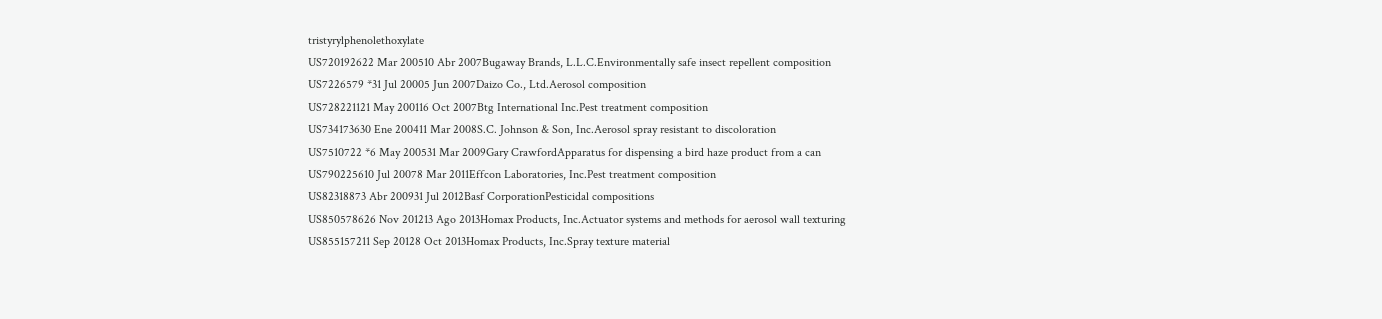tristyrylphenolethoxylate
US720192622 Mar 200510 Abr 2007Bugaway Brands, L.L.C.Environmentally safe insect repellent composition
US7226579 *31 Jul 20005 Jun 2007Daizo Co., Ltd.Aerosol composition
US728221121 May 200116 Oct 2007Btg International Inc.Pest treatment composition
US734173630 Ene 200411 Mar 2008S.C. Johnson & Son, Inc.Aerosol spray resistant to discoloration
US7510722 *6 May 200531 Mar 2009Gary CrawfordApparatus for dispensing a bird haze product from a can
US790225610 Jul 20078 Mar 2011Effcon Laboratories, Inc.Pest treatment composition
US82318873 Abr 200931 Jul 2012Basf CorporationPesticidal compositions
US850578626 Nov 201213 Ago 2013Homax Products, Inc.Actuator systems and methods for aerosol wall texturing
US855157211 Sep 20128 Oct 2013Homax Products, Inc.Spray texture material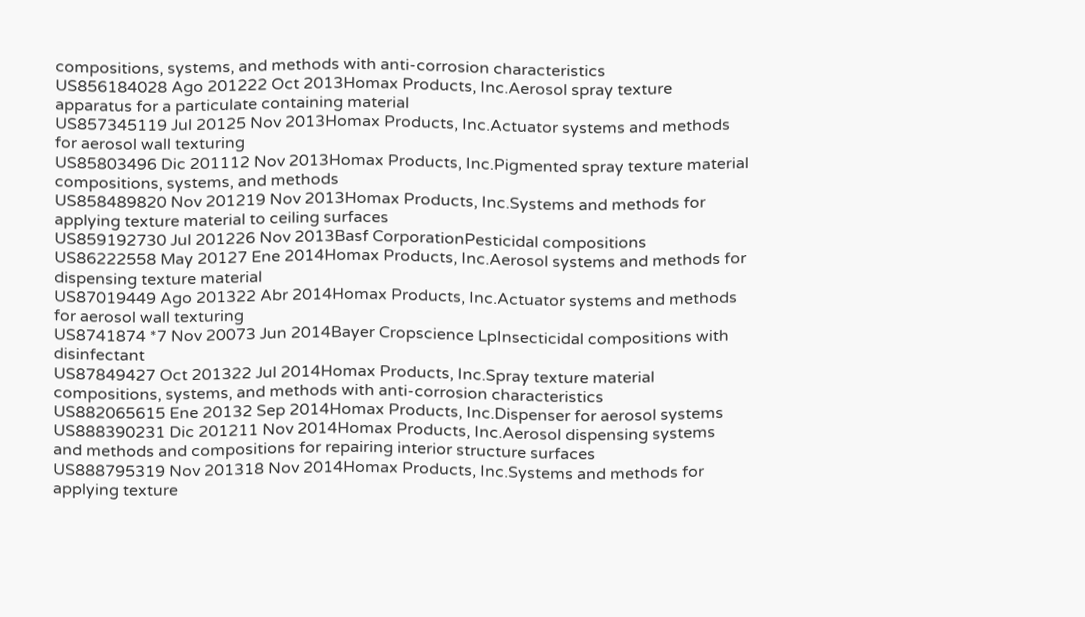compositions, systems, and methods with anti-corrosion characteristics
US856184028 Ago 201222 Oct 2013Homax Products, Inc.Aerosol spray texture apparatus for a particulate containing material
US857345119 Jul 20125 Nov 2013Homax Products, Inc.Actuator systems and methods for aerosol wall texturing
US85803496 Dic 201112 Nov 2013Homax Products, Inc.Pigmented spray texture material compositions, systems, and methods
US858489820 Nov 201219 Nov 2013Homax Products, Inc.Systems and methods for applying texture material to ceiling surfaces
US859192730 Jul 201226 Nov 2013Basf CorporationPesticidal compositions
US86222558 May 20127 Ene 2014Homax Products, Inc.Aerosol systems and methods for dispensing texture material
US87019449 Ago 201322 Abr 2014Homax Products, Inc.Actuator systems and methods for aerosol wall texturing
US8741874 *7 Nov 20073 Jun 2014Bayer Cropscience LpInsecticidal compositions with disinfectant
US87849427 Oct 201322 Jul 2014Homax Products, Inc.Spray texture material compositions, systems, and methods with anti-corrosion characteristics
US882065615 Ene 20132 Sep 2014Homax Products, Inc.Dispenser for aerosol systems
US888390231 Dic 201211 Nov 2014Homax Products, Inc.Aerosol dispensing systems and methods and compositions for repairing interior structure surfaces
US888795319 Nov 201318 Nov 2014Homax Products, Inc.Systems and methods for applying texture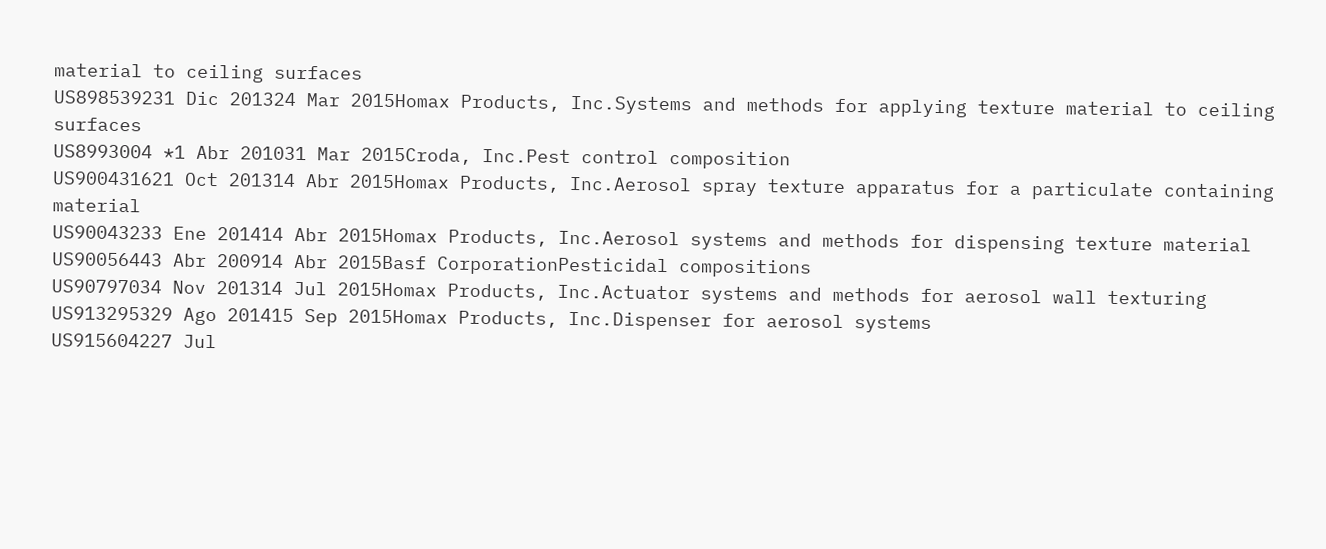material to ceiling surfaces
US898539231 Dic 201324 Mar 2015Homax Products, Inc.Systems and methods for applying texture material to ceiling surfaces
US8993004 *1 Abr 201031 Mar 2015Croda, Inc.Pest control composition
US900431621 Oct 201314 Abr 2015Homax Products, Inc.Aerosol spray texture apparatus for a particulate containing material
US90043233 Ene 201414 Abr 2015Homax Products, Inc.Aerosol systems and methods for dispensing texture material
US90056443 Abr 200914 Abr 2015Basf CorporationPesticidal compositions
US90797034 Nov 201314 Jul 2015Homax Products, Inc.Actuator systems and methods for aerosol wall texturing
US913295329 Ago 201415 Sep 2015Homax Products, Inc.Dispenser for aerosol systems
US915604227 Jul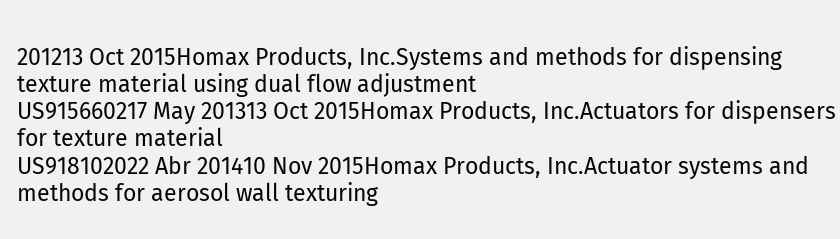201213 Oct 2015Homax Products, Inc.Systems and methods for dispensing texture material using dual flow adjustment
US915660217 May 201313 Oct 2015Homax Products, Inc.Actuators for dispensers for texture material
US918102022 Abr 201410 Nov 2015Homax Products, Inc.Actuator systems and methods for aerosol wall texturing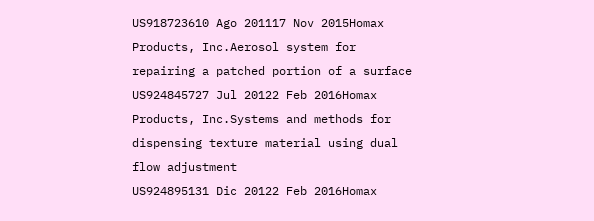US918723610 Ago 201117 Nov 2015Homax Products, Inc.Aerosol system for repairing a patched portion of a surface
US924845727 Jul 20122 Feb 2016Homax Products, Inc.Systems and methods for dispensing texture material using dual flow adjustment
US924895131 Dic 20122 Feb 2016Homax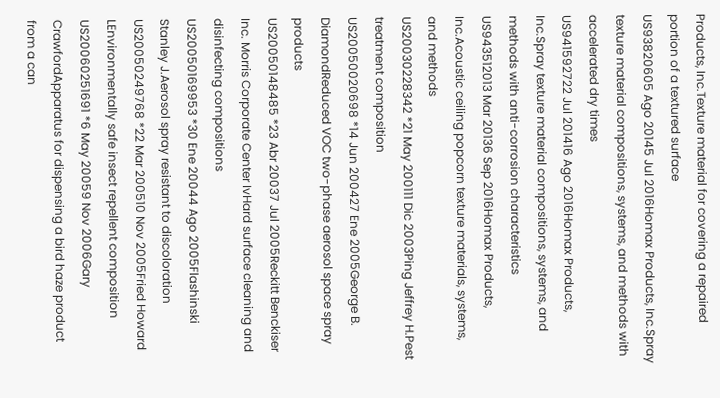Products, Inc.Texture material for covering a repaired portion of a textured surface
US93820605 Ago 20145 Jul 2016Homax Products, Inc.Spray texture material compositions, systems, and methods with accelerated dry times
US941592722 Jul 201416 Ago 2016Homax Products, Inc.Spray texture material compositions, systems, and methods with anti-corrosion characteristics
US943512013 Mar 20136 Sep 2016Homax Products, Inc.Acoustic ceiling popcorn texture materials, systems, and methods
US20030228342 *21 May 200111 Dic 2003Ping Jeffrey H.Pest treatment composition
US20050020698 *14 Jun 200427 Ene 2005George B. DiamondReduced VOC two-phase aerosol space spray products
US20050148485 *23 Abr 20037 Jul 2005Reckitt Benckiser Inc. Morris Corporate Center IvHard surface cleaning and disinfecting compositions
US20050169953 *30 Ene 20044 Ago 2005Flashinski Stanley J.Aerosol spray resistant to discoloration
US20050249768 *22 Mar 200510 Nov 2005Fried Howard LEnvironmentally safe insect repellent composition
US20060251691 *6 May 20059 Nov 2006Gary CrawfordApparatus for dispensing a bird haze product from a can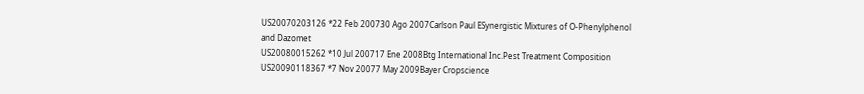US20070203126 *22 Feb 200730 Ago 2007Carlson Paul ESynergistic Mixtures of O-Phenylphenol and Dazomet
US20080015262 *10 Jul 200717 Ene 2008Btg International Inc.Pest Treatment Composition
US20090118367 *7 Nov 20077 May 2009Bayer Cropscience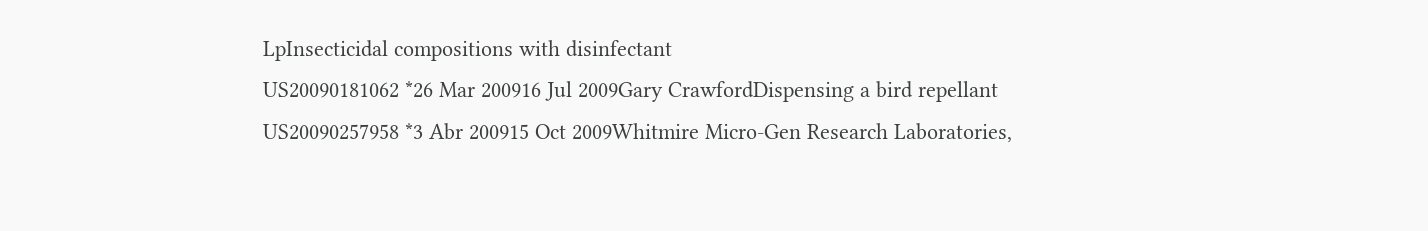LpInsecticidal compositions with disinfectant
US20090181062 *26 Mar 200916 Jul 2009Gary CrawfordDispensing a bird repellant
US20090257958 *3 Abr 200915 Oct 2009Whitmire Micro-Gen Research Laboratories,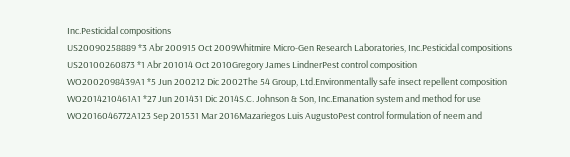Inc.Pesticidal compositions
US20090258889 *3 Abr 200915 Oct 2009Whitmire Micro-Gen Research Laboratories, Inc.Pesticidal compositions
US20100260873 *1 Abr 201014 Oct 2010Gregory James LindnerPest control composition
WO2002098439A1 *5 Jun 200212 Dic 2002The 54 Group, Ltd.Environmentally safe insect repellent composition
WO2014210461A1 *27 Jun 201431 Dic 2014S.C. Johnson & Son, Inc.Emanation system and method for use
WO2016046772A123 Sep 201531 Mar 2016Mazariegos Luis AugustoPest control formulation of neem and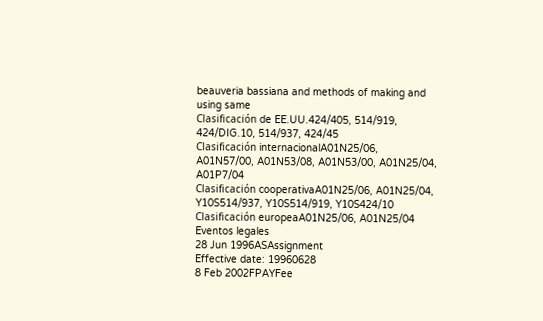beauveria bassiana and methods of making and using same
Clasificación de EE.UU.424/405, 514/919, 424/DIG.10, 514/937, 424/45
Clasificación internacionalA01N25/06, A01N57/00, A01N53/08, A01N53/00, A01N25/04, A01P7/04
Clasificación cooperativaA01N25/06, A01N25/04, Y10S514/937, Y10S514/919, Y10S424/10
Clasificación europeaA01N25/06, A01N25/04
Eventos legales
28 Jun 1996ASAssignment
Effective date: 19960628
8 Feb 2002FPAYFee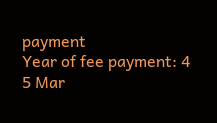payment
Year of fee payment: 4
5 Mar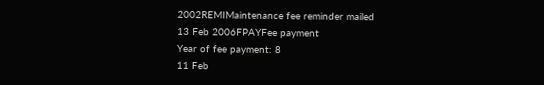2002REMIMaintenance fee reminder mailed
13 Feb 2006FPAYFee payment
Year of fee payment: 8
11 Feb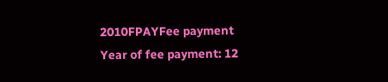2010FPAYFee payment
Year of fee payment: 12